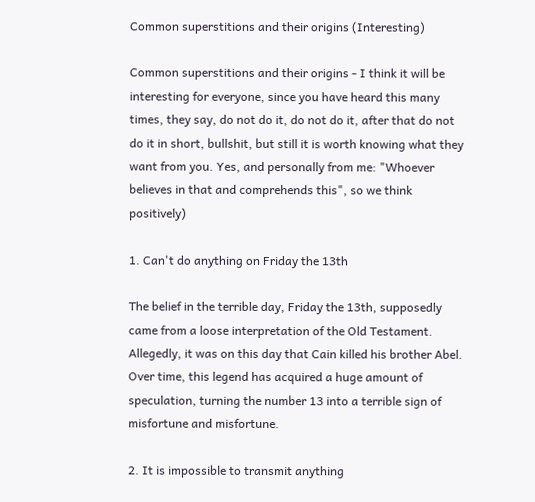Common superstitions and their origins (Interesting)

Common superstitions and their origins - I think it will be interesting for everyone, since you have heard this many times, they say, do not do it, do not do it, after that do not do it in short, bullshit, but still it is worth knowing what they want from you. Yes, and personally from me: "Whoever believes in that and comprehends this", so we think positively)

1. Can't do anything on Friday the 13th

The belief in the terrible day, Friday the 13th, supposedly came from a loose interpretation of the Old Testament. Allegedly, it was on this day that Cain killed his brother Abel. Over time, this legend has acquired a huge amount of speculation, turning the number 13 into a terrible sign of misfortune and misfortune.

2. It is impossible to transmit anything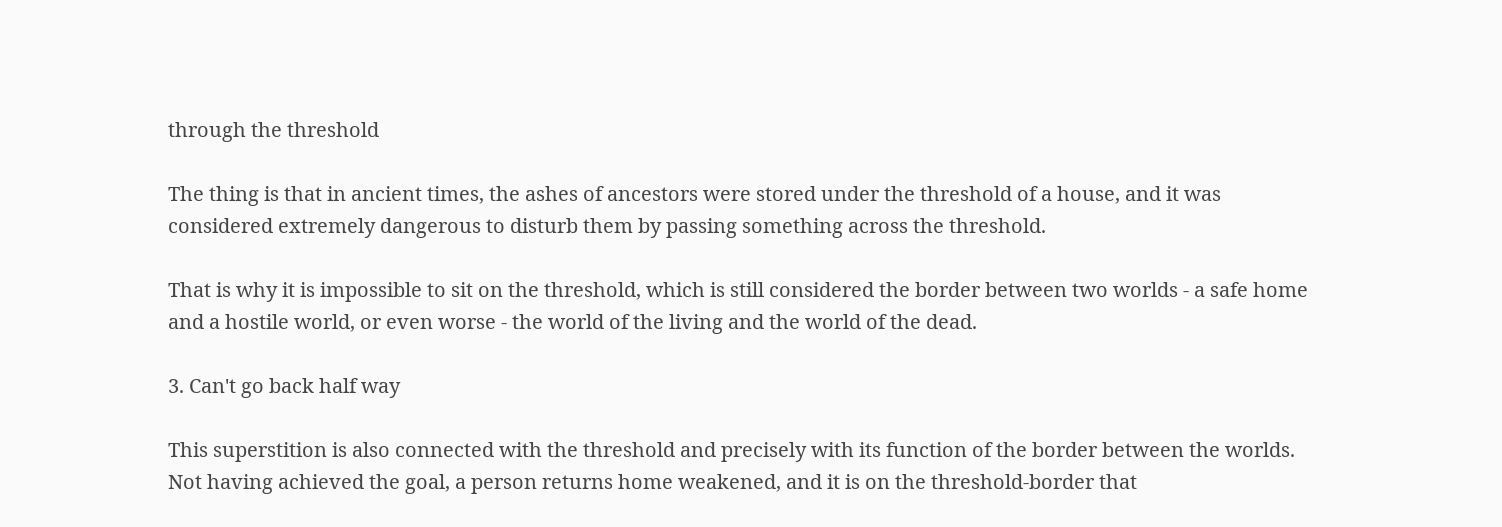through the threshold

The thing is that in ancient times, the ashes of ancestors were stored under the threshold of a house, and it was considered extremely dangerous to disturb them by passing something across the threshold.

That is why it is impossible to sit on the threshold, which is still considered the border between two worlds - a safe home and a hostile world, or even worse - the world of the living and the world of the dead.

3. Can't go back half way

This superstition is also connected with the threshold and precisely with its function of the border between the worlds. Not having achieved the goal, a person returns home weakened, and it is on the threshold-border that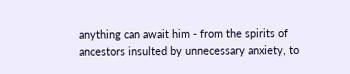anything can await him - from the spirits of ancestors insulted by unnecessary anxiety, to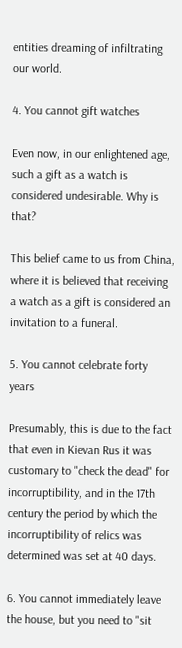entities dreaming of infiltrating our world.

4. You cannot gift watches

Even now, in our enlightened age, such a gift as a watch is considered undesirable. Why is that?

This belief came to us from China, where it is believed that receiving a watch as a gift is considered an invitation to a funeral.

5. You cannot celebrate forty years

Presumably, this is due to the fact that even in Kievan Rus it was customary to "check the dead" for incorruptibility, and in the 17th century the period by which the incorruptibility of relics was determined was set at 40 days.

6. You cannot immediately leave the house, but you need to "sit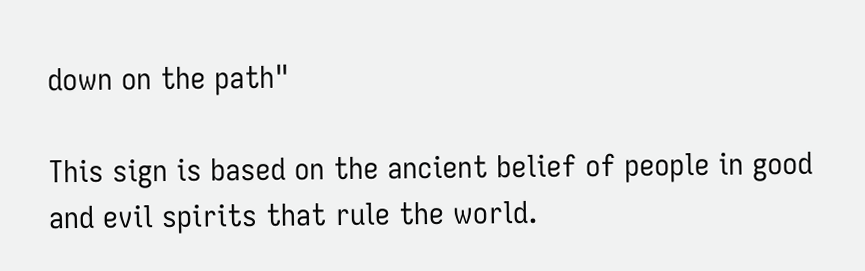down on the path"

This sign is based on the ancient belief of people in good and evil spirits that rule the world.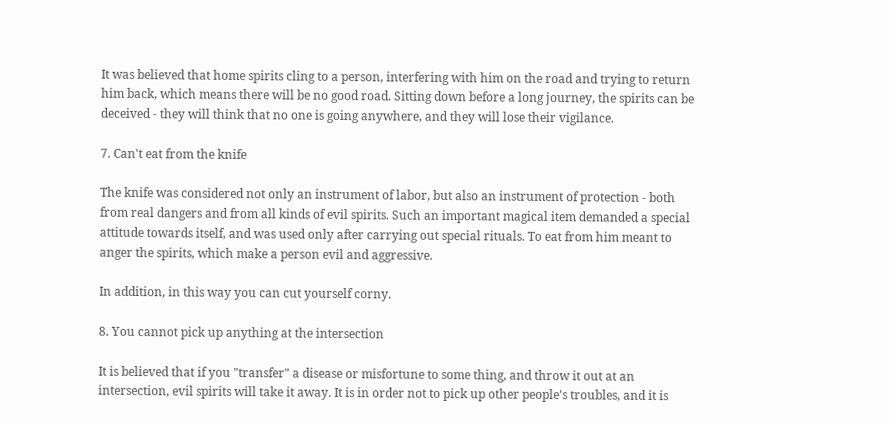It was believed that home spirits cling to a person, interfering with him on the road and trying to return him back, which means there will be no good road. Sitting down before a long journey, the spirits can be deceived - they will think that no one is going anywhere, and they will lose their vigilance.

7. Can't eat from the knife

The knife was considered not only an instrument of labor, but also an instrument of protection - both from real dangers and from all kinds of evil spirits. Such an important magical item demanded a special attitude towards itself, and was used only after carrying out special rituals. To eat from him meant to anger the spirits, which make a person evil and aggressive.

In addition, in this way you can cut yourself corny.

8. You cannot pick up anything at the intersection

It is believed that if you "transfer" a disease or misfortune to some thing, and throw it out at an intersection, evil spirits will take it away. It is in order not to pick up other people's troubles, and it is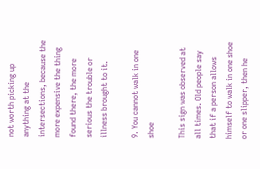not worth picking up anything at the intersections, because the more expensive the thing found there, the more serious the trouble or illness brought to it.

9. You cannot walk in one shoe

This sign was observed at all times. Old people say that if a person allows himself to walk in one shoe or one slipper, then he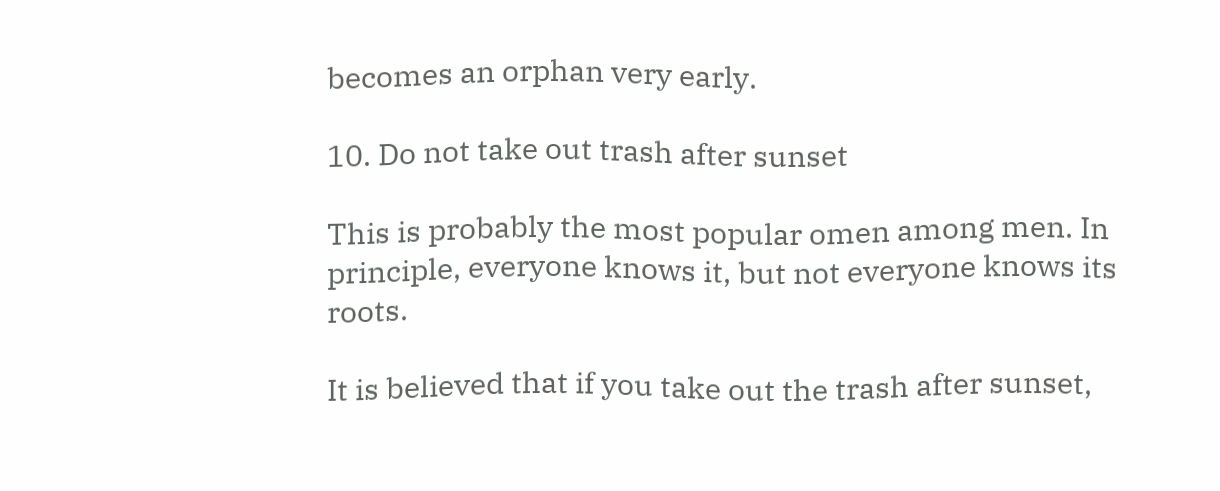becomes an orphan very early.

10. Do not take out trash after sunset

This is probably the most popular omen among men. In principle, everyone knows it, but not everyone knows its roots.

It is believed that if you take out the trash after sunset,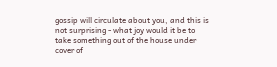gossip will circulate about you, and this is not surprising - what joy would it be to take something out of the house under cover of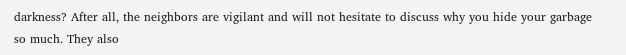darkness? After all, the neighbors are vigilant and will not hesitate to discuss why you hide your garbage so much. They also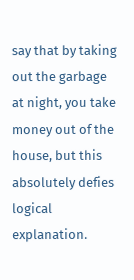say that by taking out the garbage at night, you take money out of the house, but this absolutely defies logical explanation.